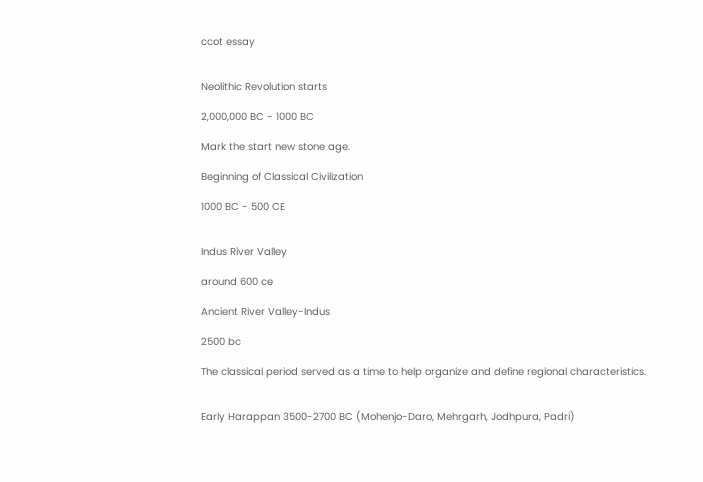ccot essay


Neolithic Revolution starts

2,000,000 BC - 1000 BC

Mark the start new stone age.

Beginning of Classical Civilization

1000 BC - 500 CE


Indus River Valley

around 600 ce

Ancient River Valley-Indus

2500 bc

The classical period served as a time to help organize and define regional characteristics.


Early Harappan 3500-2700 BC (Mohenjo-Daro, Mehrgarh, Jodhpura, Padri)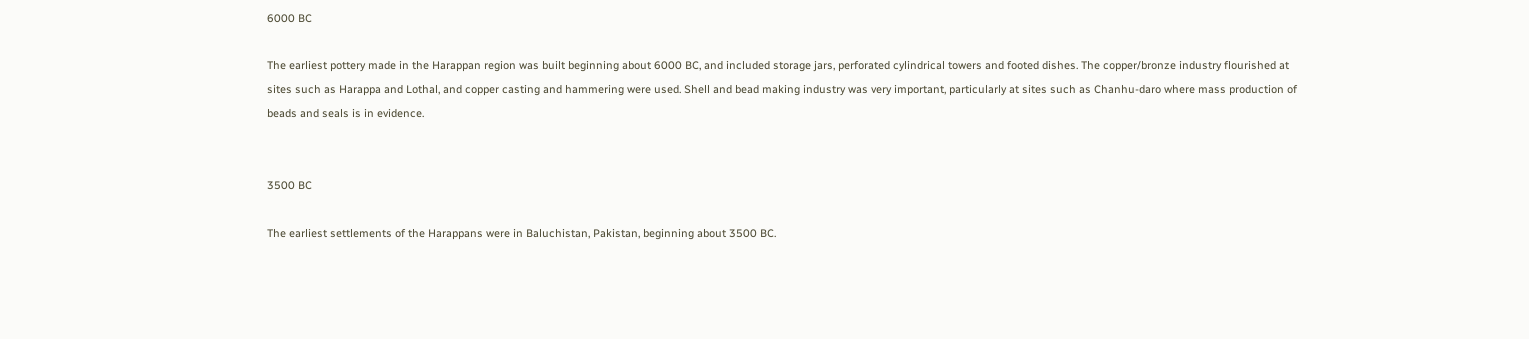6000 BC

The earliest pottery made in the Harappan region was built beginning about 6000 BC, and included storage jars, perforated cylindrical towers and footed dishes. The copper/bronze industry flourished at sites such as Harappa and Lothal, and copper casting and hammering were used. Shell and bead making industry was very important, particularly at sites such as Chanhu-daro where mass production of beads and seals is in evidence.


3500 BC

The earliest settlements of the Harappans were in Baluchistan, Pakistan, beginning about 3500 BC.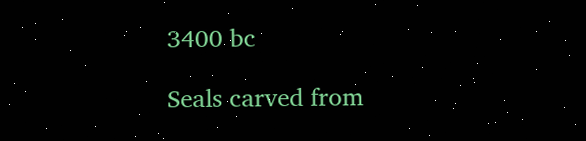3400 bc

Seals carved from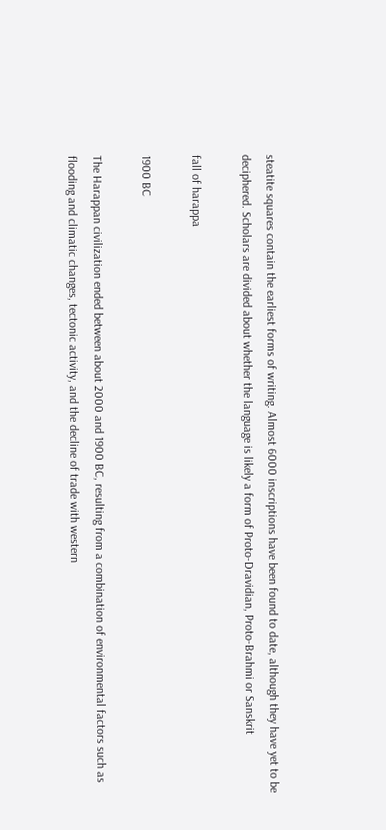steatite squares contain the earliest forms of writing. Almost 6000 inscriptions have been found to date, although they have yet to be deciphered. Scholars are divided about whether the language is likely a form of Proto-Dravidian, Proto-Brahmi or Sanskrit

fall of harappa

1900 BC

The Harappan civilization ended between about 2000 and 1900 BC, resulting from a combination of environmental factors such as flooding and climatic changes, tectonic activity, and the decline of trade with western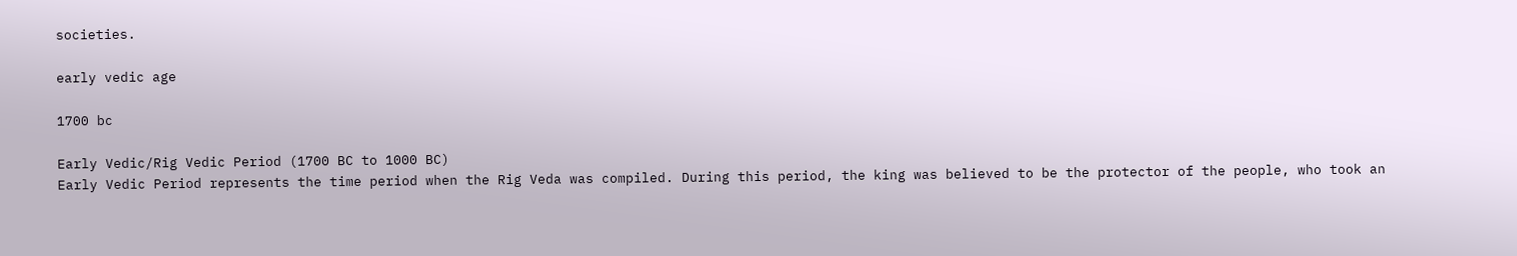societies.

early vedic age

1700 bc

Early Vedic/Rig Vedic Period (1700 BC to 1000 BC)
Early Vedic Period represents the time period when the Rig Veda was compiled. During this period, the king was believed to be the protector of the people, who took an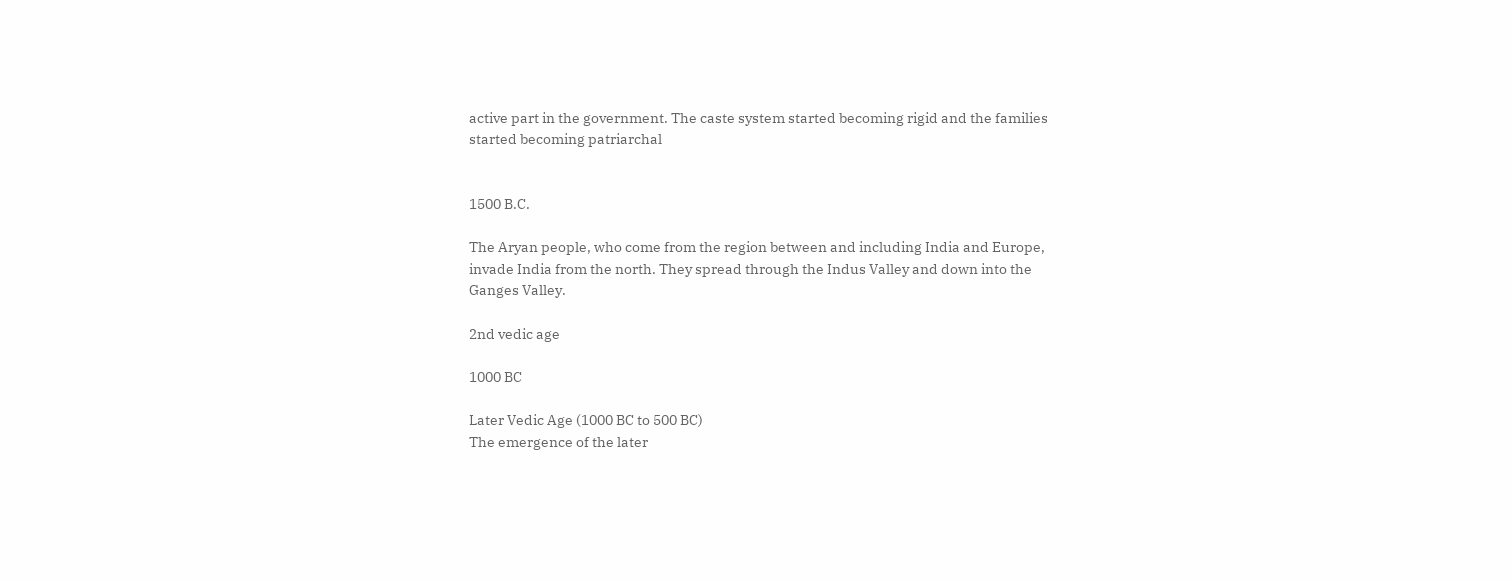active part in the government. The caste system started becoming rigid and the families started becoming patriarchal


1500 B.C.

The Aryan people, who come from the region between and including India and Europe, invade India from the north. They spread through the Indus Valley and down into the Ganges Valley.

2nd vedic age

1000 BC

Later Vedic Age (1000 BC to 500 BC)
The emergence of the later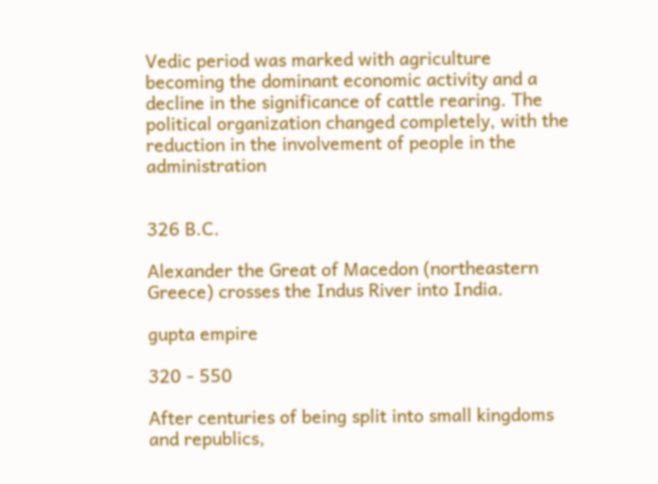Vedic period was marked with agriculture becoming the dominant economic activity and a decline in the significance of cattle rearing. The political organization changed completely, with the reduction in the involvement of people in the administration


326 B.C.

Alexander the Great of Macedon (northeastern Greece) crosses the Indus River into India.

gupta empire

320 - 550

After centuries of being split into small kingdoms and republics,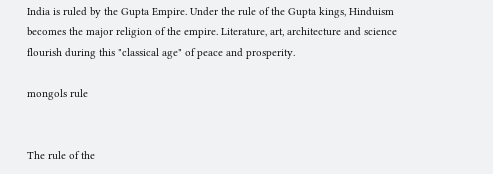India is ruled by the Gupta Empire. Under the rule of the Gupta kings, Hinduism becomes the major religion of the empire. Literature, art, architecture and science flourish during this "classical age" of peace and prosperity.

mongols rule


The rule of the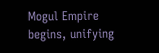Mogul Empire begins, unifying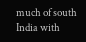much of south India with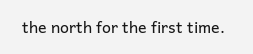the north for the first time.